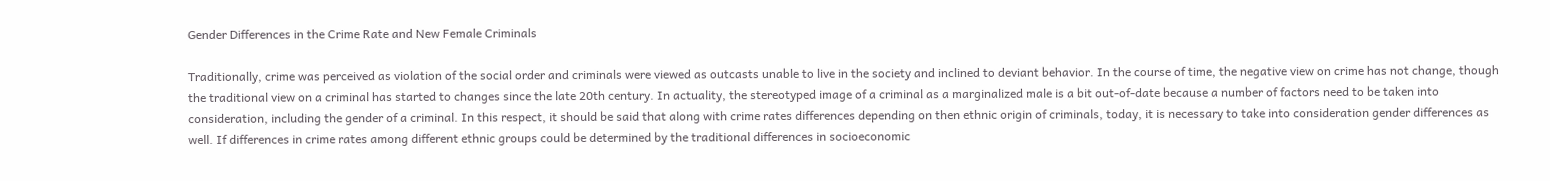Gender Differences in the Crime Rate and New Female Criminals

Traditionally, crime was perceived as violation of the social order and criminals were viewed as outcasts unable to live in the society and inclined to deviant behavior. In the course of time, the negative view on crime has not change, though the traditional view on a criminal has started to changes since the late 20th century. In actuality, the stereotyped image of a criminal as a marginalized male is a bit out-of-date because a number of factors need to be taken into consideration, including the gender of a criminal. In this respect, it should be said that along with crime rates differences depending on then ethnic origin of criminals, today, it is necessary to take into consideration gender differences as well. If differences in crime rates among different ethnic groups could be determined by the traditional differences in socioeconomic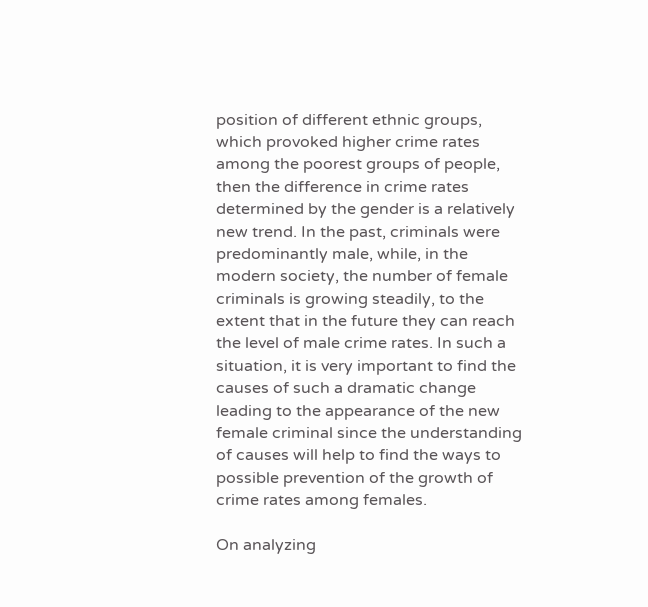position of different ethnic groups, which provoked higher crime rates among the poorest groups of people, then the difference in crime rates determined by the gender is a relatively new trend. In the past, criminals were predominantly male, while, in the modern society, the number of female criminals is growing steadily, to the extent that in the future they can reach the level of male crime rates. In such a situation, it is very important to find the causes of such a dramatic change leading to the appearance of the new female criminal since the understanding of causes will help to find the ways to possible prevention of the growth of crime rates among females.

On analyzing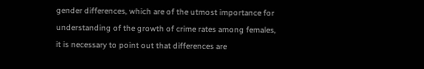gender differences, which are of the utmost importance for understanding of the growth of crime rates among females, it is necessary to point out that differences are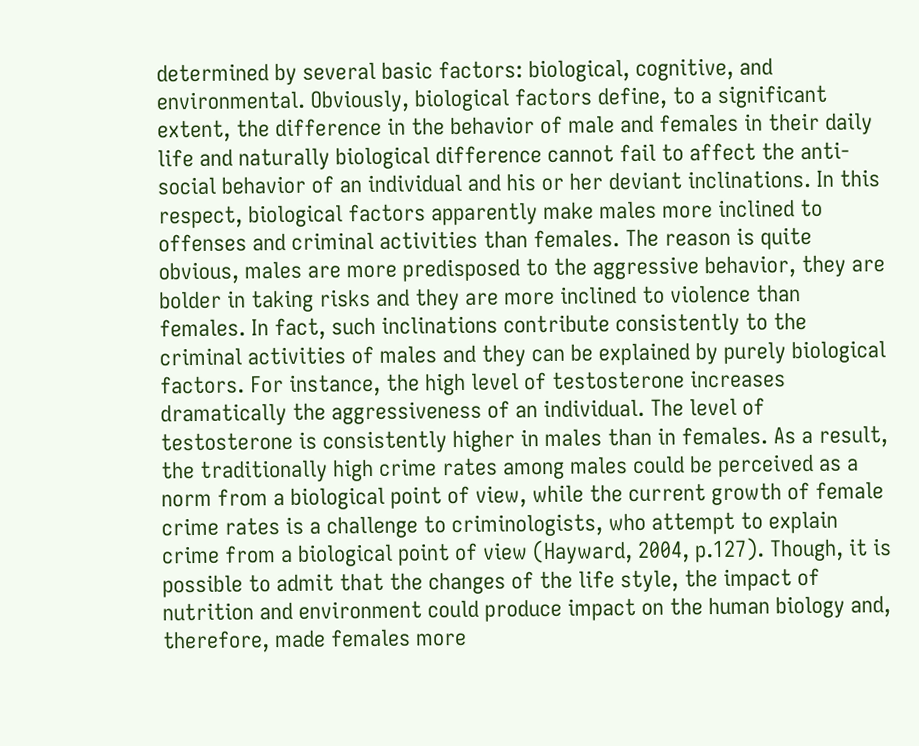determined by several basic factors: biological, cognitive, and environmental. Obviously, biological factors define, to a significant extent, the difference in the behavior of male and females in their daily life and naturally biological difference cannot fail to affect the anti-social behavior of an individual and his or her deviant inclinations. In this respect, biological factors apparently make males more inclined to offenses and criminal activities than females. The reason is quite obvious, males are more predisposed to the aggressive behavior, they are bolder in taking risks and they are more inclined to violence than females. In fact, such inclinations contribute consistently to the criminal activities of males and they can be explained by purely biological factors. For instance, the high level of testosterone increases dramatically the aggressiveness of an individual. The level of testosterone is consistently higher in males than in females. As a result, the traditionally high crime rates among males could be perceived as a norm from a biological point of view, while the current growth of female crime rates is a challenge to criminologists, who attempt to explain crime from a biological point of view (Hayward, 2004, p.127). Though, it is possible to admit that the changes of the life style, the impact of nutrition and environment could produce impact on the human biology and, therefore, made females more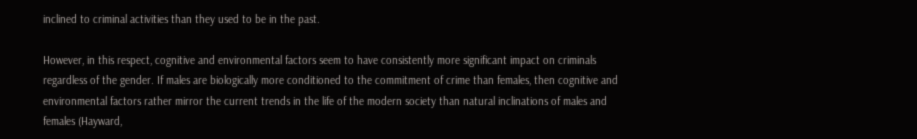inclined to criminal activities than they used to be in the past.

However, in this respect, cognitive and environmental factors seem to have consistently more significant impact on criminals regardless of the gender. If males are biologically more conditioned to the commitment of crime than females, then cognitive and environmental factors rather mirror the current trends in the life of the modern society than natural inclinations of males and females (Hayward,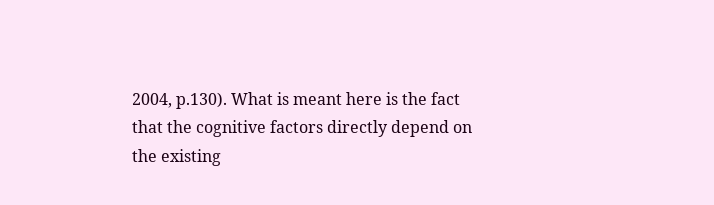2004, p.130). What is meant here is the fact that the cognitive factors directly depend on the existing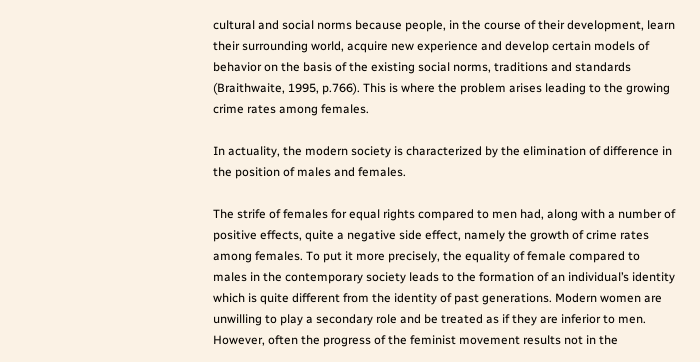cultural and social norms because people, in the course of their development, learn their surrounding world, acquire new experience and develop certain models of behavior on the basis of the existing social norms, traditions and standards (Braithwaite, 1995, p.766). This is where the problem arises leading to the growing crime rates among females.

In actuality, the modern society is characterized by the elimination of difference in the position of males and females.

The strife of females for equal rights compared to men had, along with a number of positive effects, quite a negative side effect, namely the growth of crime rates among females. To put it more precisely, the equality of female compared to males in the contemporary society leads to the formation of an individual’s identity which is quite different from the identity of past generations. Modern women are unwilling to play a secondary role and be treated as if they are inferior to men. However, often the progress of the feminist movement results not in the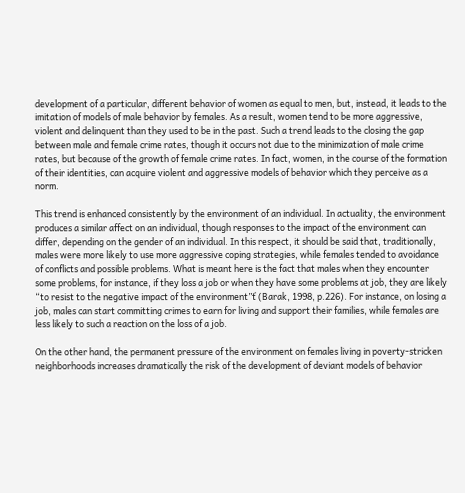development of a particular, different behavior of women as equal to men, but, instead, it leads to the imitation of models of male behavior by females. As a result, women tend to be more aggressive, violent and delinquent than they used to be in the past. Such a trend leads to the closing the gap between male and female crime rates, though it occurs not due to the minimization of male crime rates, but because of the growth of female crime rates. In fact, women, in the course of the formation of their identities, can acquire violent and aggressive models of behavior which they perceive as a norm.

This trend is enhanced consistently by the environment of an individual. In actuality, the environment produces a similar affect on an individual, though responses to the impact of the environment can differ, depending on the gender of an individual. In this respect, it should be said that, traditionally, males were more likely to use more aggressive coping strategies, while females tended to avoidance of conflicts and possible problems. What is meant here is the fact that males when they encounter some problems, for instance, if they loss a job or when they have some problems at job, they are likely “to resist to the negative impact of the environment”ť (Barak, 1998, p.226). For instance, on losing a job, males can start committing crimes to earn for living and support their families, while females are less likely to such a reaction on the loss of a job.

On the other hand, the permanent pressure of the environment on females living in poverty-stricken neighborhoods increases dramatically the risk of the development of deviant models of behavior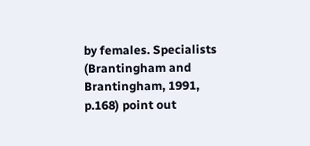by females. Specialists (Brantingham and Brantingham, 1991, p.168) point out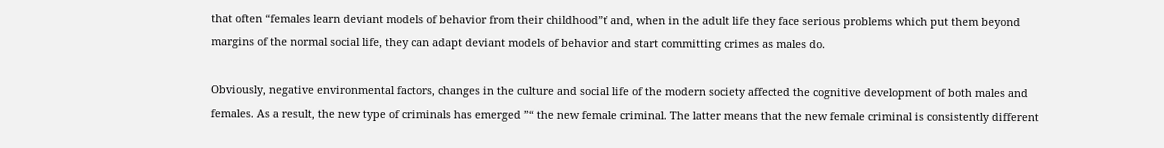that often “females learn deviant models of behavior from their childhood”ť and, when in the adult life they face serious problems which put them beyond margins of the normal social life, they can adapt deviant models of behavior and start committing crimes as males do.

Obviously, negative environmental factors, changes in the culture and social life of the modern society affected the cognitive development of both males and females. As a result, the new type of criminals has emerged ”“ the new female criminal. The latter means that the new female criminal is consistently different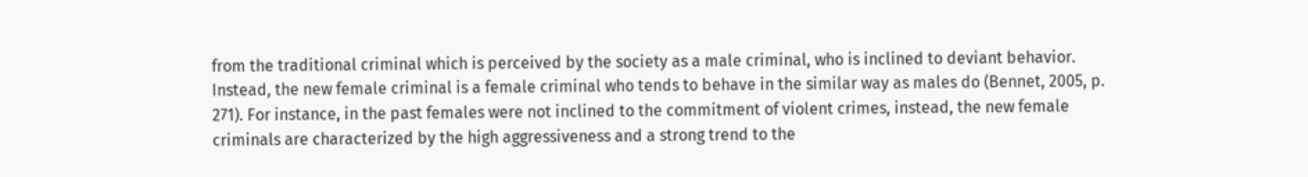from the traditional criminal which is perceived by the society as a male criminal, who is inclined to deviant behavior. Instead, the new female criminal is a female criminal who tends to behave in the similar way as males do (Bennet, 2005, p. 271). For instance, in the past females were not inclined to the commitment of violent crimes, instead, the new female criminals are characterized by the high aggressiveness and a strong trend to the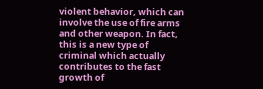violent behavior, which can involve the use of fire arms and other weapon. In fact, this is a new type of criminal which actually contributes to the fast growth of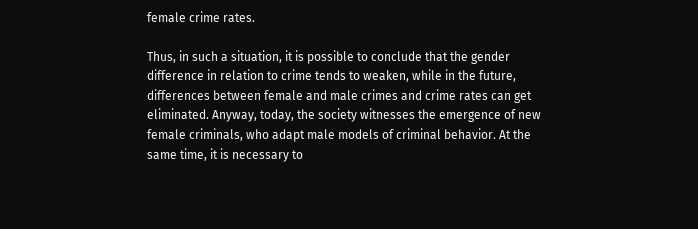female crime rates.

Thus, in such a situation, it is possible to conclude that the gender difference in relation to crime tends to weaken, while in the future, differences between female and male crimes and crime rates can get eliminated. Anyway, today, the society witnesses the emergence of new female criminals, who adapt male models of criminal behavior. At the same time, it is necessary to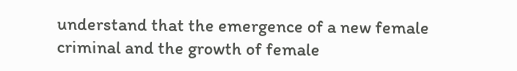understand that the emergence of a new female criminal and the growth of female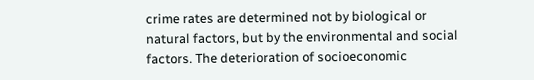crime rates are determined not by biological or natural factors, but by the environmental and social factors. The deterioration of socioeconomic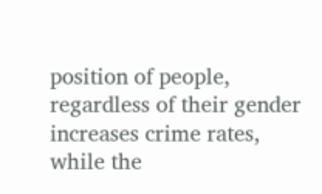position of people, regardless of their gender increases crime rates, while the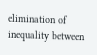elimination of inequality between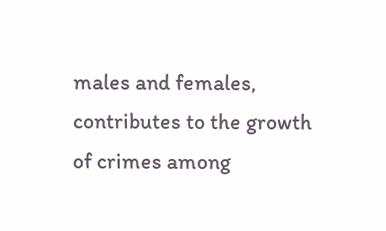males and females, contributes to the growth of crimes among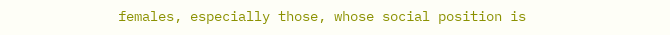females, especially those, whose social position is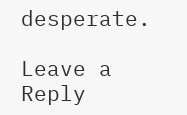desperate.

Leave a Reply